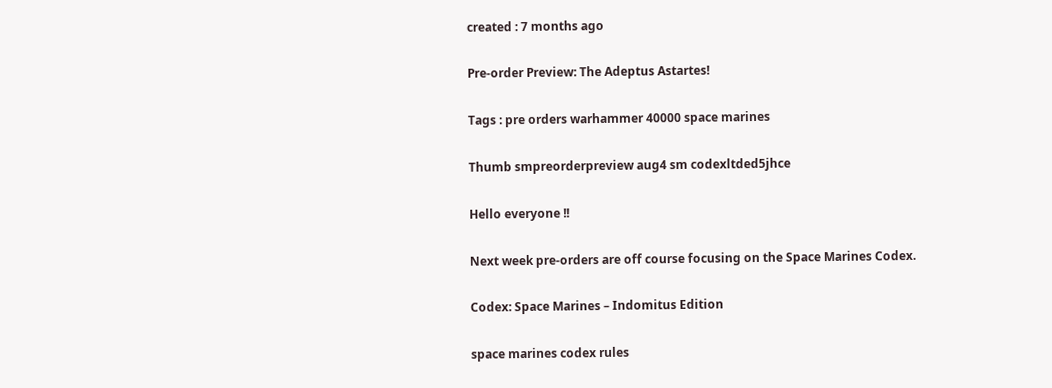created : 7 months ago

Pre-order Preview: The Adeptus Astartes!

Tags : pre orders warhammer 40000 space marines

Thumb smpreorderpreview aug4 sm codexltded5jhce

Hello everyone !!

Next week pre-orders are off course focusing on the Space Marines Codex.

Codex: Space Marines – Indomitus Edition

space marines codex rules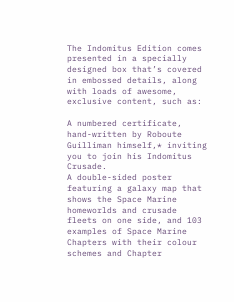The Indomitus Edition comes presented in a specially designed box that’s covered in embossed details, along with loads of awesome, exclusive content, such as:

A numbered certificate, hand-written by Roboute Guilliman himself,* inviting you to join his Indomitus Crusade.
A double-sided poster featuring a galaxy map that shows the Space Marine homeworlds and crusade fleets on one side, and 103 examples of Space Marine Chapters with their colour schemes and Chapter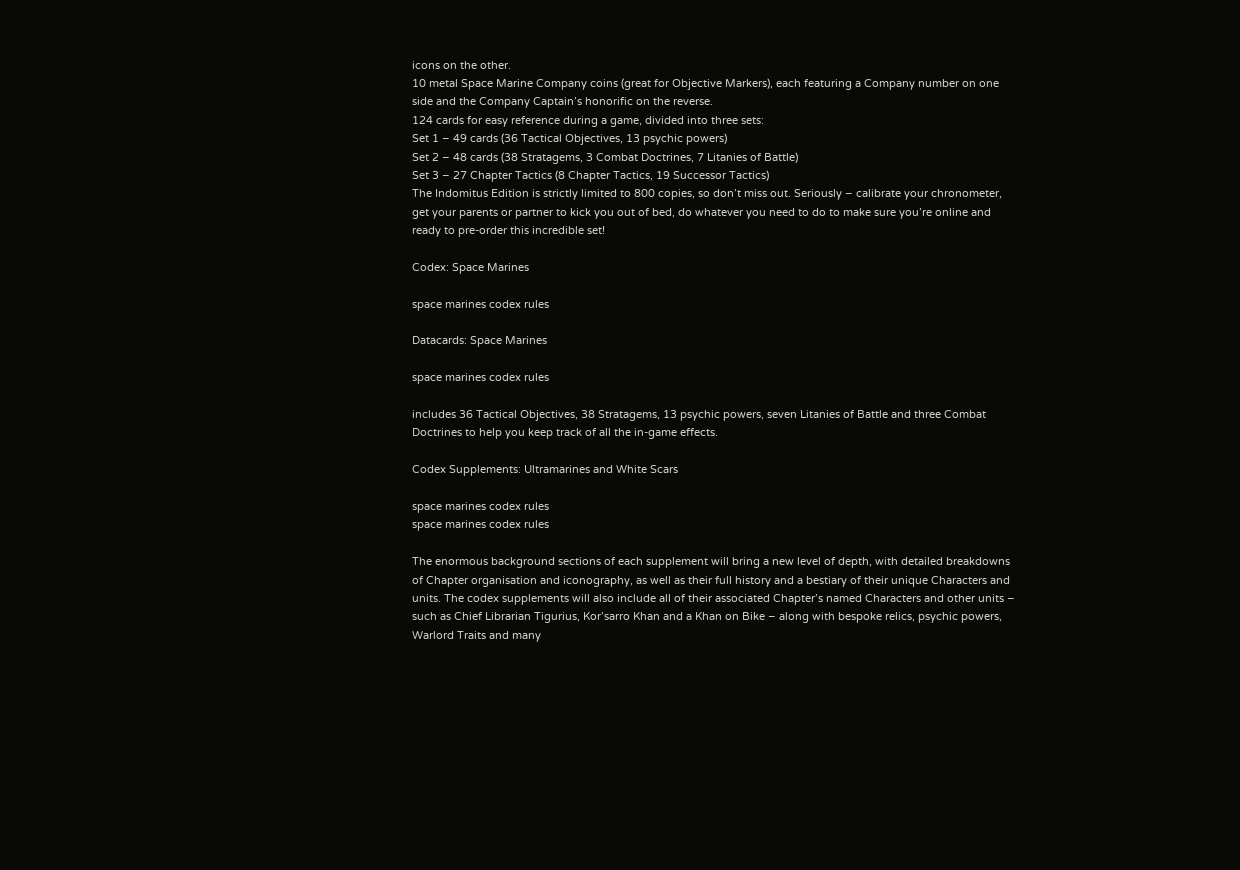icons on the other.
10 metal Space Marine Company coins (great for Objective Markers), each featuring a Company number on one side and the Company Captain’s honorific on the reverse.
124 cards for easy reference during a game, divided into three sets:
Set 1 – 49 cards (36 Tactical Objectives, 13 psychic powers)
Set 2 – 48 cards (38 Stratagems, 3 Combat Doctrines, 7 Litanies of Battle)
Set 3 – 27 Chapter Tactics (8 Chapter Tactics, 19 Successor Tactics)
The Indomitus Edition is strictly limited to 800 copies, so don’t miss out. Seriously – calibrate your chronometer, get your parents or partner to kick you out of bed, do whatever you need to do to make sure you’re online and ready to pre-order this incredible set!

Codex: Space Marines

space marines codex rules

Datacards: Space Marines

space marines codex rules

includes 36 Tactical Objectives, 38 Stratagems, 13 psychic powers, seven Litanies of Battle and three Combat Doctrines to help you keep track of all the in-game effects.

Codex Supplements: Ultramarines and White Scars

space marines codex rules
space marines codex rules

The enormous background sections of each supplement will bring a new level of depth, with detailed breakdowns of Chapter organisation and iconography, as well as their full history and a bestiary of their unique Characters and units. The codex supplements will also include all of their associated Chapter’s named Characters and other units – such as Chief Librarian Tigurius, Kor’sarro Khan and a Khan on Bike – along with bespoke relics, psychic powers, Warlord Traits and many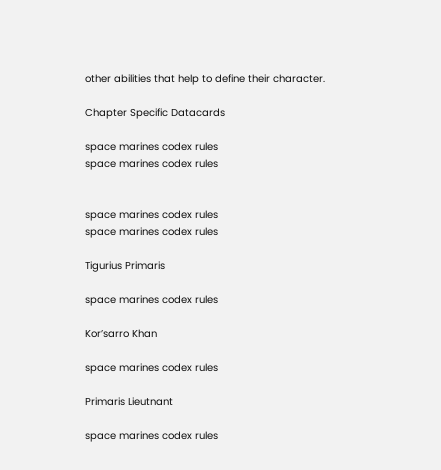other abilities that help to define their character.

Chapter Specific Datacards

space marines codex rules
space marines codex rules


space marines codex rules
space marines codex rules

Tigurius Primaris

space marines codex rules

Kor’sarro Khan

space marines codex rules

Primaris Lieutnant

space marines codex rules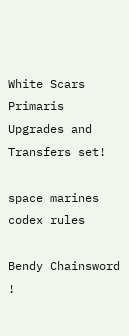White Scars Primaris Upgrades and Transfers set!

space marines codex rules

Bendy Chainsword !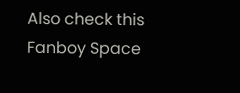Also check this Fanboy Space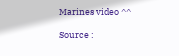Marines video ^^

Source :